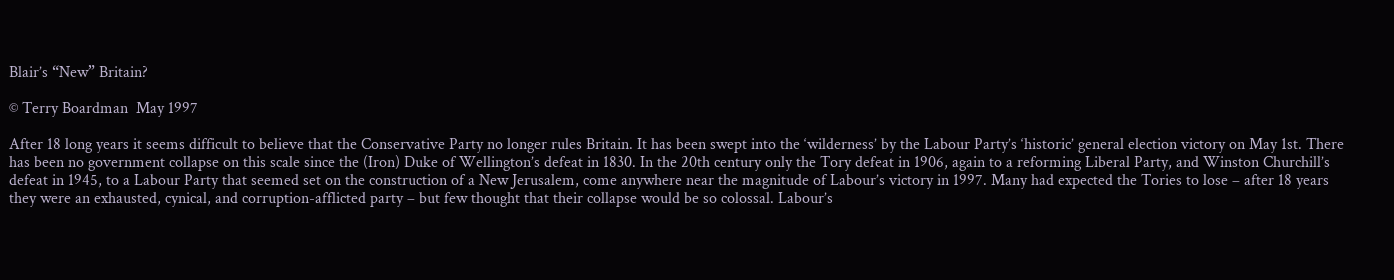Blair’s “New” Britain?

© Terry Boardman  May 1997

After 18 long years it seems difficult to believe that the Conservative Party no longer rules Britain. It has been swept into the ‘wilderness’ by the Labour Party’s ‘historic’ general election victory on May 1st. There has been no government collapse on this scale since the (Iron) Duke of Wellington’s defeat in 1830. In the 20th century only the Tory defeat in 1906, again to a reforming Liberal Party, and Winston Churchill’s defeat in 1945, to a Labour Party that seemed set on the construction of a New Jerusalem, come anywhere near the magnitude of Labour’s victory in 1997. Many had expected the Tories to lose – after 18 years they were an exhausted, cynical, and corruption-afflicted party – but few thought that their collapse would be so colossal. Labour’s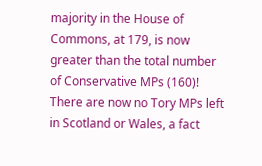majority in the House of Commons, at 179, is now greater than the total number of Conservative MPs (160)! There are now no Tory MPs left in Scotland or Wales, a fact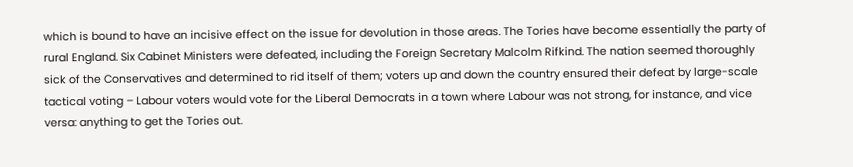which is bound to have an incisive effect on the issue for devolution in those areas. The Tories have become essentially the party of rural England. Six Cabinet Ministers were defeated, including the Foreign Secretary Malcolm Rifkind. The nation seemed thoroughly sick of the Conservatives and determined to rid itself of them; voters up and down the country ensured their defeat by large-scale tactical voting – Labour voters would vote for the Liberal Democrats in a town where Labour was not strong, for instance, and vice versa: anything to get the Tories out.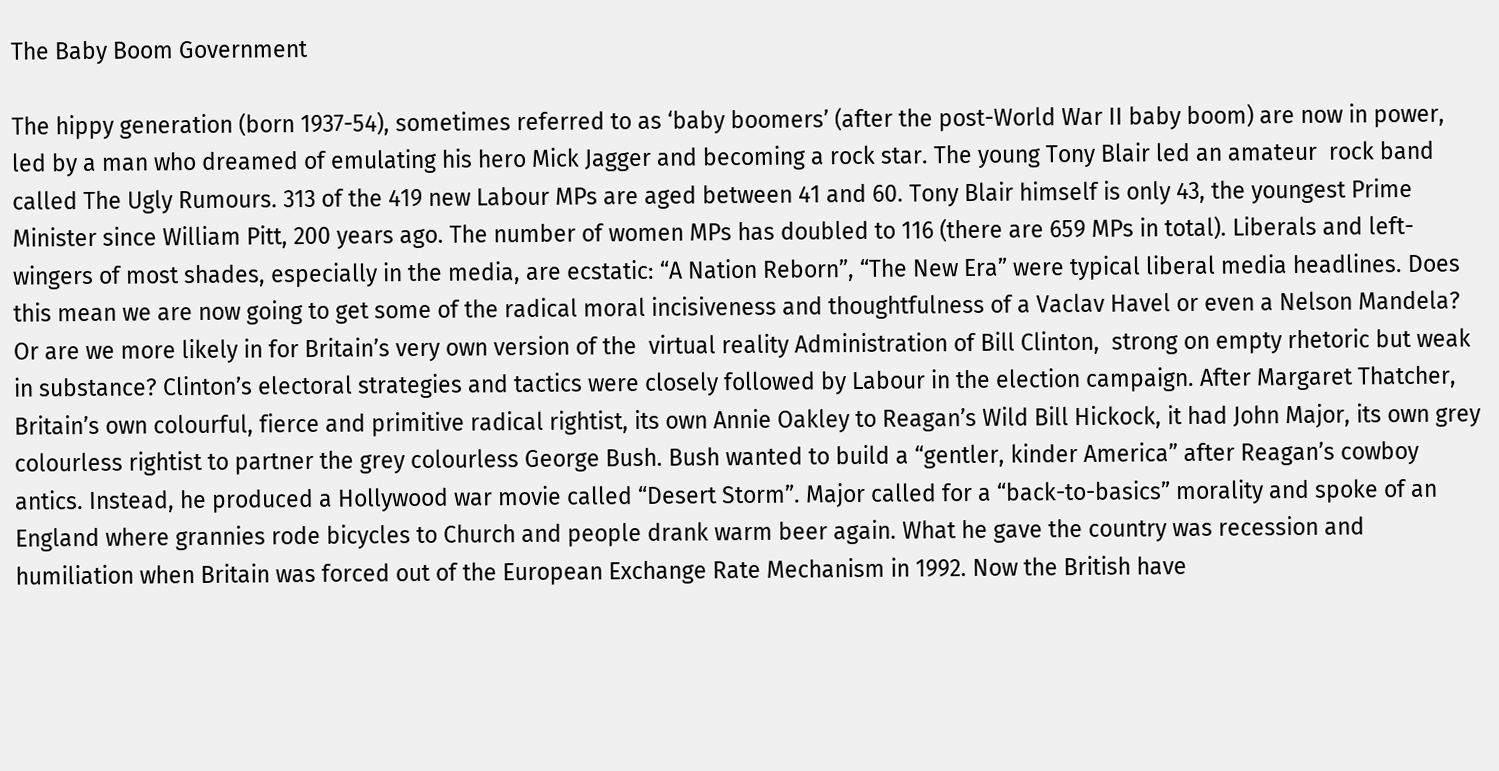The Baby Boom Government

The hippy generation (born 1937-54), sometimes referred to as ‘baby boomers’ (after the post-World War II baby boom) are now in power, led by a man who dreamed of emulating his hero Mick Jagger and becoming a rock star. The young Tony Blair led an amateur  rock band called The Ugly Rumours. 313 of the 419 new Labour MPs are aged between 41 and 60. Tony Blair himself is only 43, the youngest Prime Minister since William Pitt, 200 years ago. The number of women MPs has doubled to 116 (there are 659 MPs in total). Liberals and left-wingers of most shades, especially in the media, are ecstatic: “A Nation Reborn”, “The New Era” were typical liberal media headlines. Does this mean we are now going to get some of the radical moral incisiveness and thoughtfulness of a Vaclav Havel or even a Nelson Mandela? Or are we more likely in for Britain’s very own version of the  virtual reality Administration of Bill Clinton,  strong on empty rhetoric but weak in substance? Clinton’s electoral strategies and tactics were closely followed by Labour in the election campaign. After Margaret Thatcher, Britain’s own colourful, fierce and primitive radical rightist, its own Annie Oakley to Reagan’s Wild Bill Hickock, it had John Major, its own grey colourless rightist to partner the grey colourless George Bush. Bush wanted to build a “gentler, kinder America” after Reagan’s cowboy antics. Instead, he produced a Hollywood war movie called “Desert Storm”. Major called for a “back-to-basics” morality and spoke of an England where grannies rode bicycles to Church and people drank warm beer again. What he gave the country was recession and humiliation when Britain was forced out of the European Exchange Rate Mechanism in 1992. Now the British have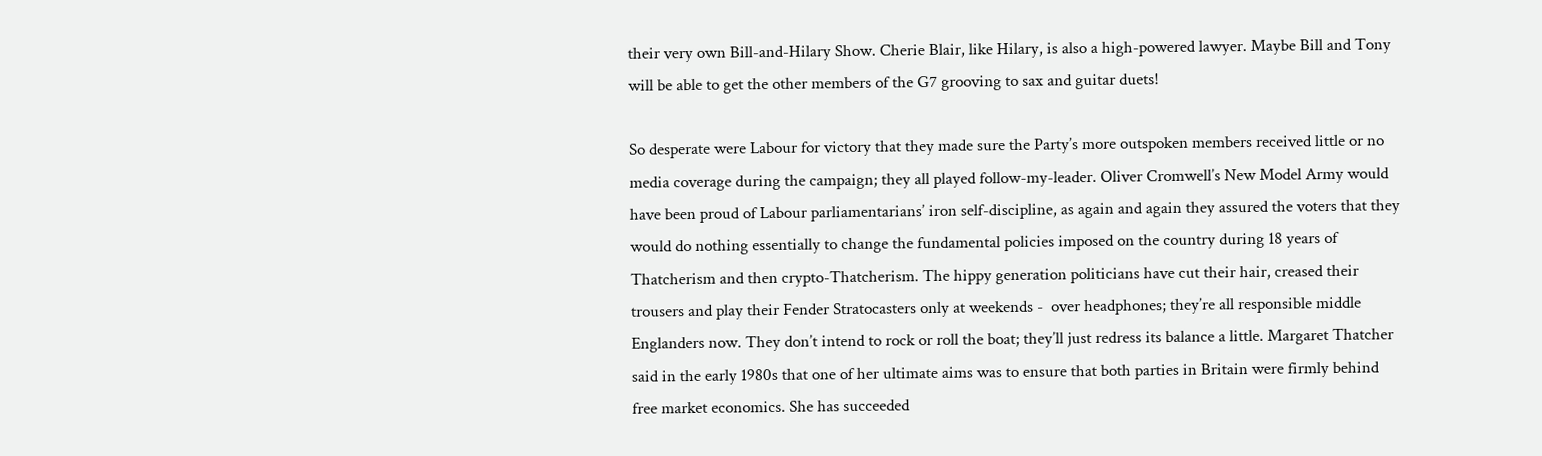their very own Bill-and-Hilary Show. Cherie Blair, like Hilary, is also a high-powered lawyer. Maybe Bill and Tony will be able to get the other members of the G7 grooving to sax and guitar duets!

So desperate were Labour for victory that they made sure the Party’s more outspoken members received little or no media coverage during the campaign; they all played follow-my-leader. Oliver Cromwell’s New Model Army would have been proud of Labour parliamentarians’ iron self-discipline, as again and again they assured the voters that they would do nothing essentially to change the fundamental policies imposed on the country during 18 years of Thatcherism and then crypto-Thatcherism. The hippy generation politicians have cut their hair, creased their trousers and play their Fender Stratocasters only at weekends -  over headphones; they’re all responsible middle Englanders now. They don’t intend to rock or roll the boat; they’ll just redress its balance a little. Margaret Thatcher said in the early 1980s that one of her ultimate aims was to ensure that both parties in Britain were firmly behind free market economics. She has succeeded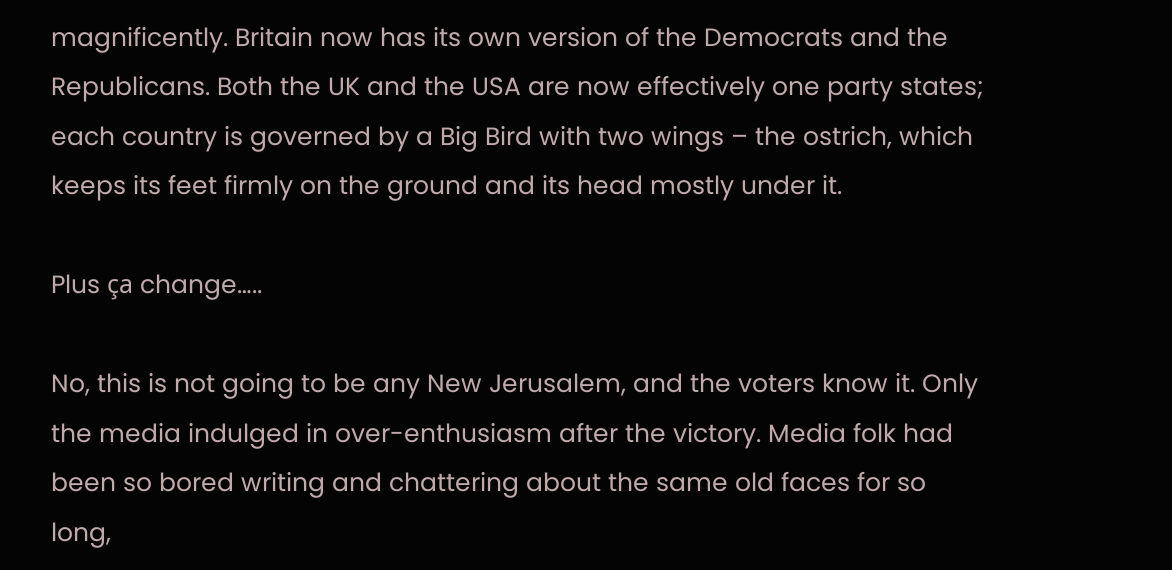magnificently. Britain now has its own version of the Democrats and the Republicans. Both the UK and the USA are now effectively one party states; each country is governed by a Big Bird with two wings – the ostrich, which keeps its feet firmly on the ground and its head mostly under it.

Plus ça change…..

No, this is not going to be any New Jerusalem, and the voters know it. Only the media indulged in over-enthusiasm after the victory. Media folk had been so bored writing and chattering about the same old faces for so long,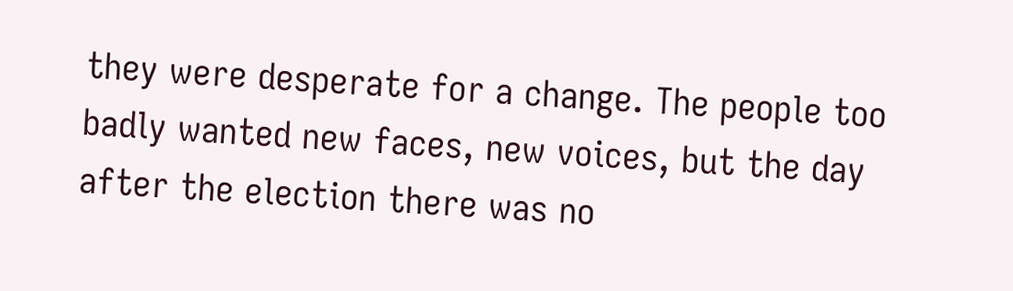they were desperate for a change. The people too badly wanted new faces, new voices, but the day after the election there was no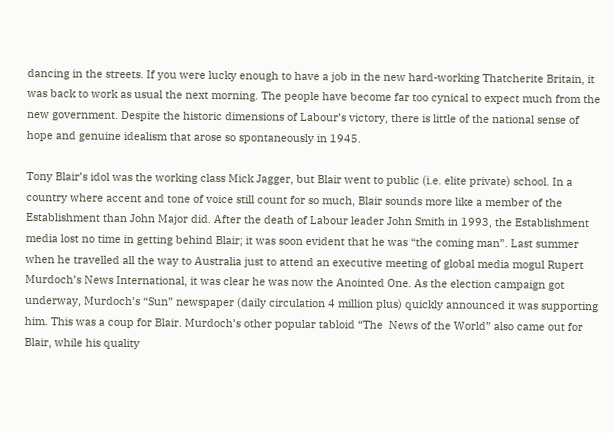dancing in the streets. If you were lucky enough to have a job in the new hard-working Thatcherite Britain, it was back to work as usual the next morning. The people have become far too cynical to expect much from the new government. Despite the historic dimensions of Labour’s victory, there is little of the national sense of hope and genuine idealism that arose so spontaneously in 1945.

Tony Blair’s idol was the working class Mick Jagger, but Blair went to public (i.e. elite private) school. In a country where accent and tone of voice still count for so much, Blair sounds more like a member of the Establishment than John Major did. After the death of Labour leader John Smith in 1993, the Establishment media lost no time in getting behind Blair; it was soon evident that he was “the coming man”. Last summer when he travelled all the way to Australia just to attend an executive meeting of global media mogul Rupert Murdoch’s News International, it was clear he was now the Anointed One. As the election campaign got underway, Murdoch’s “Sun” newspaper (daily circulation 4 million plus) quickly announced it was supporting him. This was a coup for Blair. Murdoch’s other popular tabloid “The  News of the World” also came out for Blair, while his quality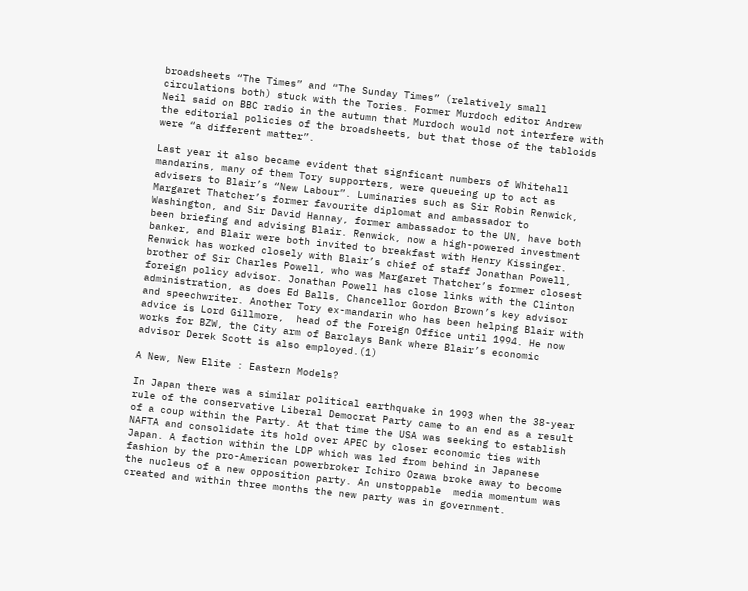broadsheets “The Times” and “The Sunday Times” (relatively small circulations both) stuck with the Tories. Former Murdoch editor Andrew Neil said on BBC radio in the autumn that Murdoch would not interfere with the editorial policies of the broadsheets, but that those of the tabloids were “a different matter”.

Last year it also became evident that signficant numbers of Whitehall mandarins, many of them Tory supporters, were queueing up to act as advisers to Blair’s “New Labour”. Luminaries such as Sir Robin Renwick, Margaret Thatcher’s former favourite diplomat and ambassador to Washington, and Sir David Hannay, former ambassador to the UN, have both been briefing and advising Blair. Renwick, now a high-powered investment banker, and Blair were both invited to breakfast with Henry Kissinger. Renwick has worked closely with Blair’s chief of staff Jonathan Powell, brother of Sir Charles Powell, who was Margaret Thatcher’s former closest foreign policy advisor. Jonathan Powell has close links with the Clinton administration, as does Ed Balls, Chancellor Gordon Brown’s key advisor and speechwriter. Another Tory ex-mandarin who has been helping Blair with advice is Lord Gillmore,  head of the Foreign Office until 1994. He now works for BZW, the City arm of Barclays Bank where Blair’s economic advisor Derek Scott is also employed.(1)

A New, New Elite : Eastern Models?

In Japan there was a similar political earthquake in 1993 when the 38-year rule of the conservative Liberal Democrat Party came to an end as a result of a coup within the Party. At that time the USA was seeking to establish NAFTA and consolidate its hold over APEC by closer economic ties with Japan. A faction within the LDP which was led from behind in Japanese fashion by the pro-American powerbroker Ichiro Ozawa broke away to become the nucleus of a new opposition party. An unstoppable  media momentum was created and within three months the new party was in government.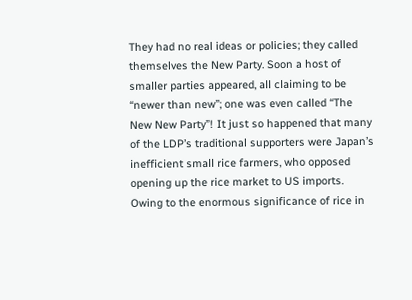They had no real ideas or policies; they called themselves the New Party. Soon a host of smaller parties appeared, all claiming to be “newer than new”; one was even called “The New New Party”! It just so happened that many of the LDP’s traditional supporters were Japan’s inefficient small rice farmers, who opposed opening up the rice market to US imports. Owing to the enormous significance of rice in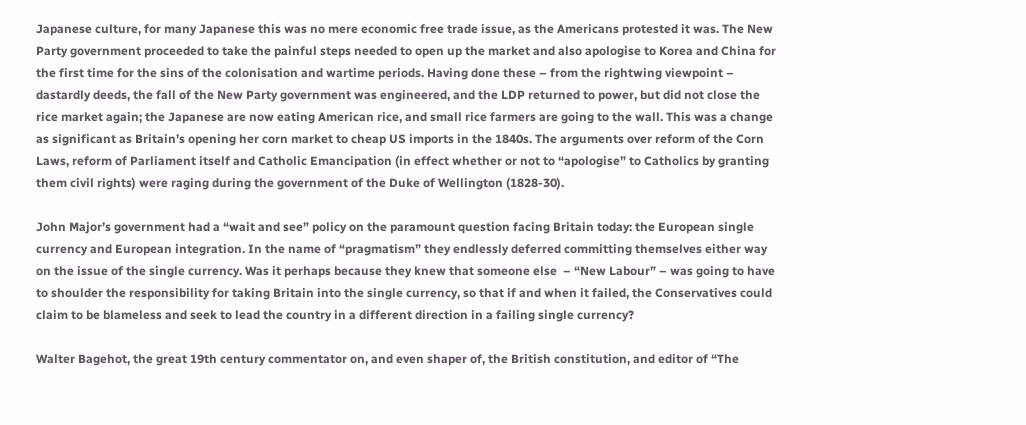Japanese culture, for many Japanese this was no mere economic free trade issue, as the Americans protested it was. The New Party government proceeded to take the painful steps needed to open up the market and also apologise to Korea and China for the first time for the sins of the colonisation and wartime periods. Having done these – from the rightwing viewpoint – dastardly deeds, the fall of the New Party government was engineered, and the LDP returned to power, but did not close the rice market again; the Japanese are now eating American rice, and small rice farmers are going to the wall. This was a change as significant as Britain’s opening her corn market to cheap US imports in the 1840s. The arguments over reform of the Corn Laws, reform of Parliament itself and Catholic Emancipation (in effect whether or not to “apologise” to Catholics by granting them civil rights) were raging during the government of the Duke of Wellington (1828-30).

John Major’s government had a “wait and see” policy on the paramount question facing Britain today: the European single currency and European integration. In the name of “pragmatism” they endlessly deferred committing themselves either way on the issue of the single currency. Was it perhaps because they knew that someone else  – “New Labour” – was going to have to shoulder the responsibility for taking Britain into the single currency, so that if and when it failed, the Conservatives could claim to be blameless and seek to lead the country in a different direction in a failing single currency?

Walter Bagehot, the great 19th century commentator on, and even shaper of, the British constitution, and editor of “The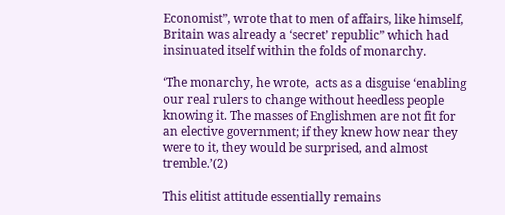Economist”, wrote that to men of affairs, like himself, Britain was already a ‘secret’ republic” which had insinuated itself within the folds of monarchy.

‘The monarchy, he wrote,  acts as a disguise ‘enabling our real rulers to change without heedless people knowing it. The masses of Englishmen are not fit for an elective government; if they knew how near they were to it, they would be surprised, and almost tremble.’(2)

This elitist attitude essentially remains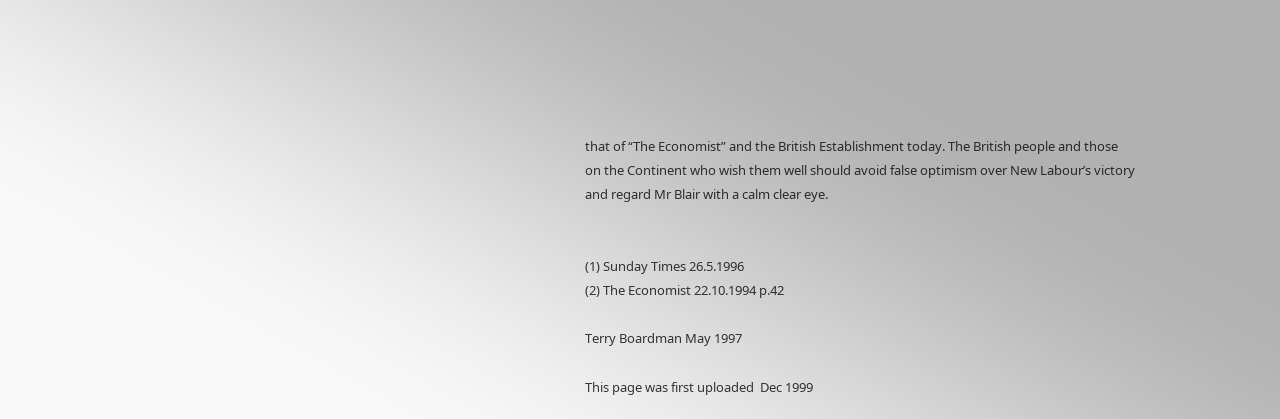that of “The Economist” and the British Establishment today. The British people and those on the Continent who wish them well should avoid false optimism over New Labour’s victory and regard Mr Blair with a calm clear eye.


(1) Sunday Times 26.5.1996
(2) The Economist 22.10.1994 p.42

Terry Boardman May 1997

This page was first uploaded  Dec 1999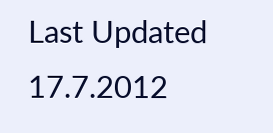Last Updated  17.7.2012